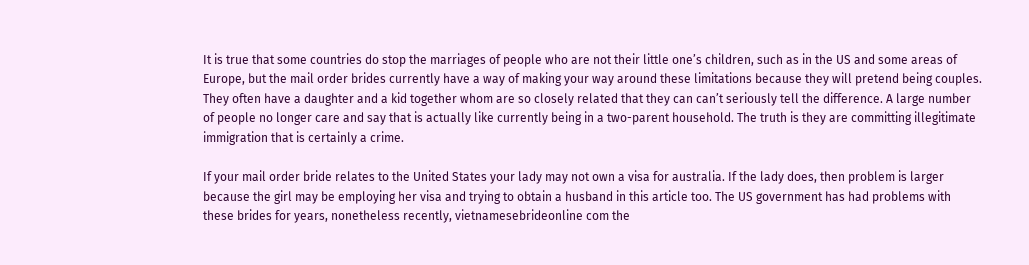It is true that some countries do stop the marriages of people who are not their little one’s children, such as in the US and some areas of Europe, but the mail order brides currently have a way of making your way around these limitations because they will pretend being couples. They often have a daughter and a kid together whom are so closely related that they can can’t seriously tell the difference. A large number of people no longer care and say that is actually like currently being in a two-parent household. The truth is they are committing illegitimate immigration that is certainly a crime.

If your mail order bride relates to the United States your lady may not own a visa for australia. If the lady does, then problem is larger because the girl may be employing her visa and trying to obtain a husband in this article too. The US government has had problems with these brides for years, nonetheless recently, vietnamesebrideonline com the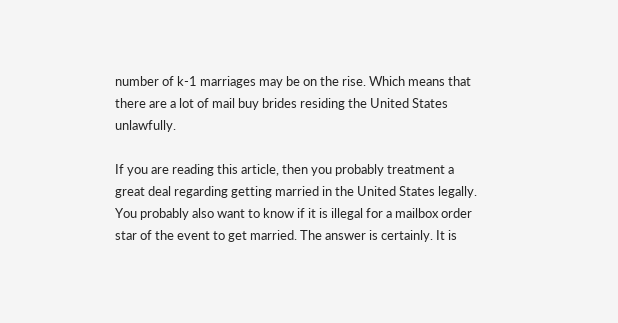number of k-1 marriages may be on the rise. Which means that there are a lot of mail buy brides residing the United States unlawfully.

If you are reading this article, then you probably treatment a great deal regarding getting married in the United States legally. You probably also want to know if it is illegal for a mailbox order star of the event to get married. The answer is certainly. It is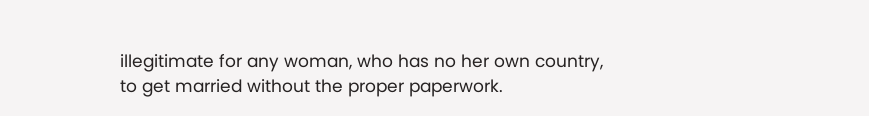illegitimate for any woman, who has no her own country, to get married without the proper paperwork.